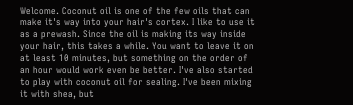Welcome. Coconut oil is one of the few oils that can make it's way into your hair's cortex. I like to use it as a prewash. Since the oil is making its way inside your hair, this takes a while. You want to leave it on at least 10 minutes, but something on the order of an hour would work even be better. I've also started to play with coconut oil for sealing. I've been mixing it with shea, but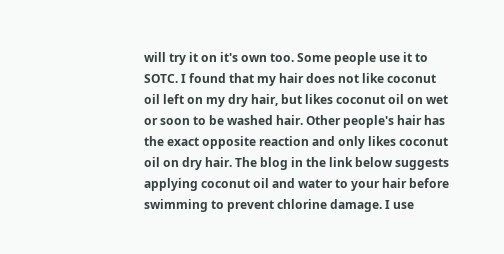will try it on it's own too. Some people use it to SOTC. I found that my hair does not like coconut oil left on my dry hair, but likes coconut oil on wet or soon to be washed hair. Other people's hair has the exact opposite reaction and only likes coconut oil on dry hair. The blog in the link below suggests applying coconut oil and water to your hair before swimming to prevent chlorine damage. I use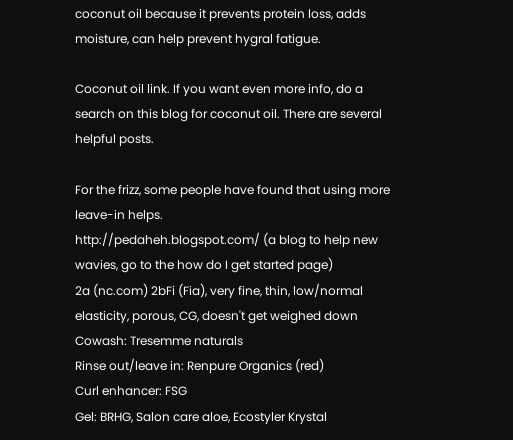coconut oil because it prevents protein loss, adds moisture, can help prevent hygral fatigue.

Coconut oil link. If you want even more info, do a search on this blog for coconut oil. There are several helpful posts.

For the frizz, some people have found that using more leave-in helps.
http://pedaheh.blogspot.com/ (a blog to help new wavies, go to the how do I get started page)
2a (nc.com) 2bFi (Fia), very fine, thin, low/normal elasticity, porous, CG, doesn't get weighed down
Cowash: Tresemme naturals
Rinse out/leave in: Renpure Organics (red)
Curl enhancer: FSG
Gel: BRHG, Salon care aloe, Ecostyler Krystal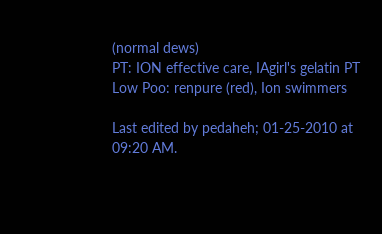(normal dews)
PT: ION effective care, IAgirl's gelatin PT
Low Poo: renpure (red), Ion swimmers

Last edited by pedaheh; 01-25-2010 at 09:20 AM.